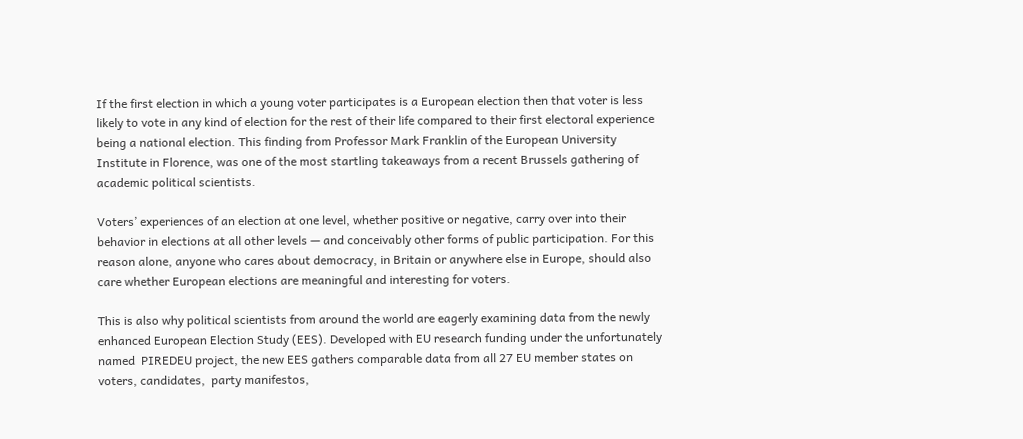If the first election in which a young voter participates is a European election then that voter is less likely to vote in any kind of election for the rest of their life compared to their first electoral experience being a national election. This finding from Professor Mark Franklin of the European University Institute in Florence, was one of the most startling takeaways from a recent Brussels gathering of academic political scientists.

Voters’ experiences of an election at one level, whether positive or negative, carry over into their behavior in elections at all other levels — and conceivably other forms of public participation. For this reason alone, anyone who cares about democracy, in Britain or anywhere else in Europe, should also care whether European elections are meaningful and interesting for voters.

This is also why political scientists from around the world are eagerly examining data from the newly enhanced European Election Study (EES). Developed with EU research funding under the unfortunately named  PIREDEU project, the new EES gathers comparable data from all 27 EU member states on voters, candidates,  party manifestos,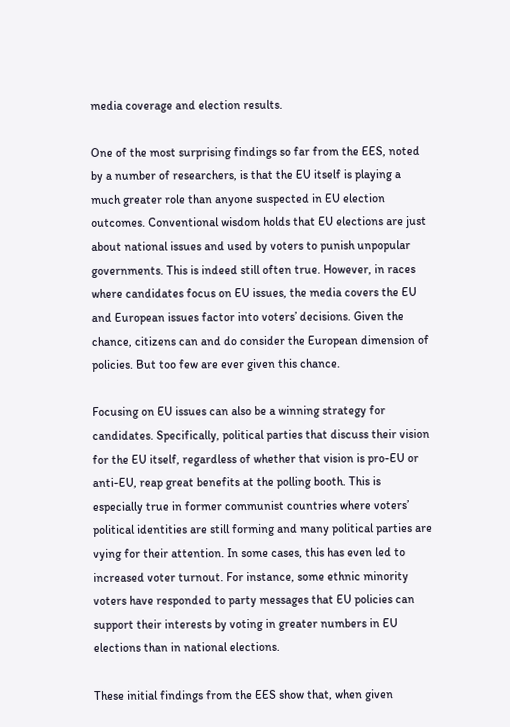media coverage and election results.

One of the most surprising findings so far from the EES, noted by a number of researchers, is that the EU itself is playing a much greater role than anyone suspected in EU election outcomes. Conventional wisdom holds that EU elections are just about national issues and used by voters to punish unpopular governments. This is indeed still often true. However, in races where candidates focus on EU issues, the media covers the EU and European issues factor into voters’ decisions. Given the chance, citizens can and do consider the European dimension of policies. But too few are ever given this chance.

Focusing on EU issues can also be a winning strategy for candidates. Specifically, political parties that discuss their vision for the EU itself, regardless of whether that vision is pro-EU or anti-EU, reap great benefits at the polling booth. This is especially true in former communist countries where voters’ political identities are still forming and many political parties are vying for their attention. In some cases, this has even led to increased voter turnout. For instance, some ethnic minority voters have responded to party messages that EU policies can support their interests by voting in greater numbers in EU elections than in national elections.

These initial findings from the EES show that, when given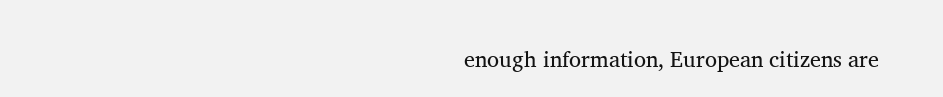enough information, European citizens are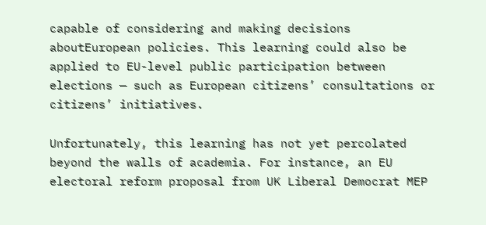capable of considering and making decisions aboutEuropean policies. This learning could also be applied to EU-level public participation between elections — such as European citizens’ consultations or citizens’ initiatives.

Unfortunately, this learning has not yet percolated beyond the walls of academia. For instance, an EU electoral reform proposal from UK Liberal Democrat MEP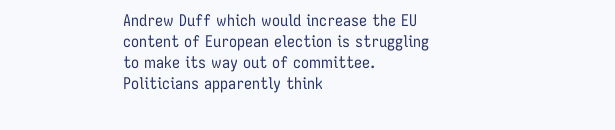Andrew Duff which would increase the EU content of European election is struggling to make its way out of committee. Politicians apparently think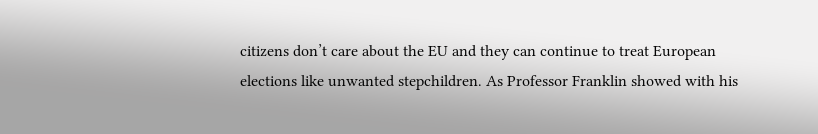citizens don’t care about the EU and they can continue to treat European elections like unwanted stepchildren. As Professor Franklin showed with his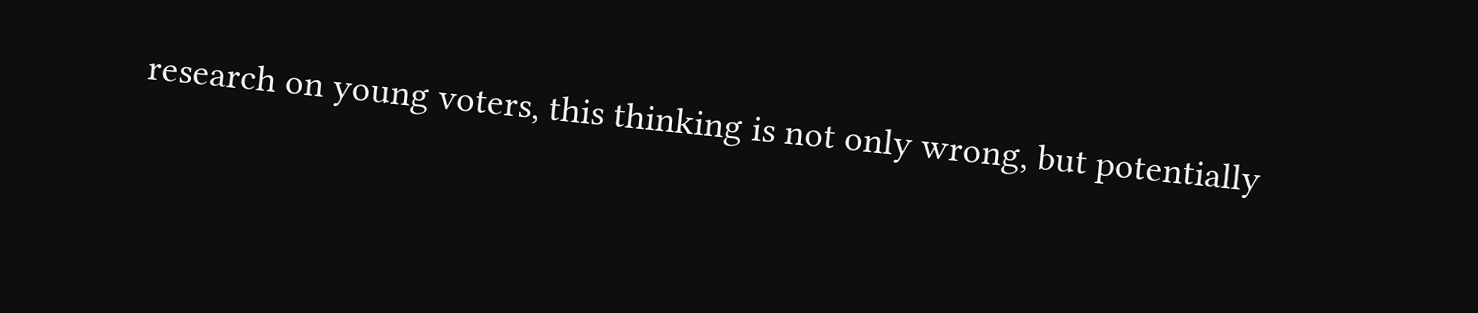research on young voters, this thinking is not only wrong, but potentially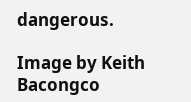dangerous.

Image by Keith Bacongco